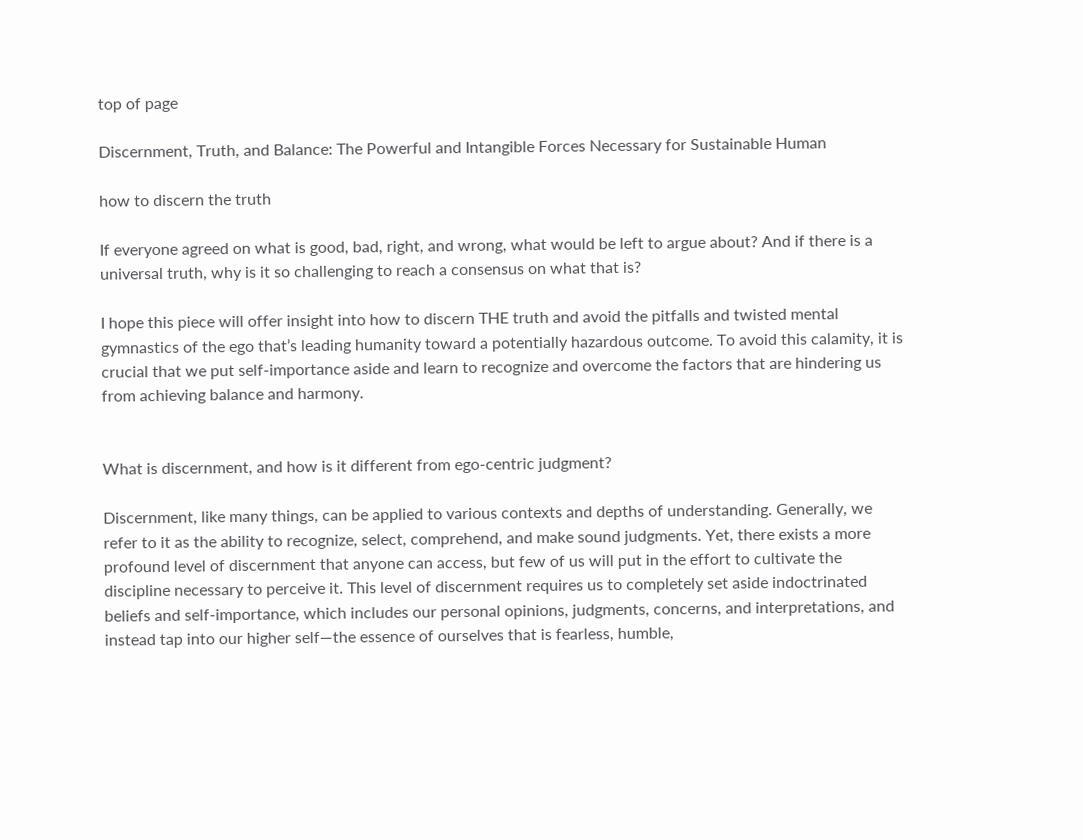top of page

Discernment, Truth, and Balance: The Powerful and Intangible Forces Necessary for Sustainable Human

how to discern the truth

If everyone agreed on what is good, bad, right, and wrong, what would be left to argue about? And if there is a universal truth, why is it so challenging to reach a consensus on what that is?

I hope this piece will offer insight into how to discern THE truth and avoid the pitfalls and twisted mental gymnastics of the ego that’s leading humanity toward a potentially hazardous outcome. To avoid this calamity, it is crucial that we put self-importance aside and learn to recognize and overcome the factors that are hindering us from achieving balance and harmony.


What is discernment, and how is it different from ego-centric judgment?

Discernment, like many things, can be applied to various contexts and depths of understanding. Generally, we refer to it as the ability to recognize, select, comprehend, and make sound judgments. Yet, there exists a more profound level of discernment that anyone can access, but few of us will put in the effort to cultivate the discipline necessary to perceive it. This level of discernment requires us to completely set aside indoctrinated beliefs and self-importance, which includes our personal opinions, judgments, concerns, and interpretations, and instead tap into our higher self—the essence of ourselves that is fearless, humble,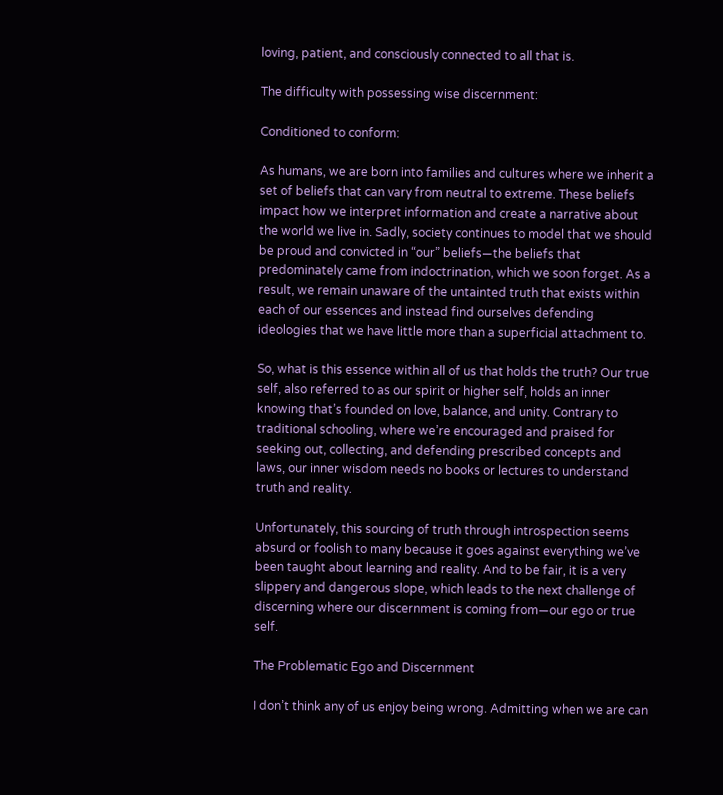loving, patient, and consciously connected to all that is.

The difficulty with possessing wise discernment:

Conditioned to conform:

As humans, we are born into families and cultures where we inherit a set of beliefs that can vary from neutral to extreme. These beliefs impact how we interpret information and create a narrative about the world we live in. Sadly, society continues to model that we should be proud and convicted in “our” beliefs—the beliefs that predominately came from indoctrination, which we soon forget. As a result, we remain unaware of the untainted truth that exists within each of our essences and instead find ourselves defending ideologies that we have little more than a superficial attachment to.

So, what is this essence within all of us that holds the truth? Our true self, also referred to as our spirit or higher self, holds an inner knowing that’s founded on love, balance, and unity. Contrary to traditional schooling, where we’re encouraged and praised for seeking out, collecting, and defending prescribed concepts and laws, our inner wisdom needs no books or lectures to understand truth and reality.

Unfortunately, this sourcing of truth through introspection seems absurd or foolish to many because it goes against everything we’ve been taught about learning and reality. And to be fair, it is a very slippery and dangerous slope, which leads to the next challenge of discerning where our discernment is coming from—our ego or true self.

The Problematic Ego and Discernment

I don’t think any of us enjoy being wrong. Admitting when we are can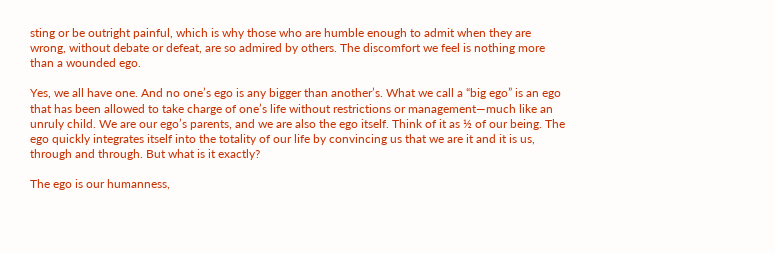sting or be outright painful, which is why those who are humble enough to admit when they are wrong, without debate or defeat, are so admired by others. The discomfort we feel is nothing more than a wounded ego.

Yes, we all have one. And no one’s ego is any bigger than another’s. What we call a “big ego” is an ego that has been allowed to take charge of one’s life without restrictions or management—much like an unruly child. We are our ego’s parents, and we are also the ego itself. Think of it as ½ of our being. The ego quickly integrates itself into the totality of our life by convincing us that we are it and it is us, through and through. But what is it exactly?

The ego is our humanness,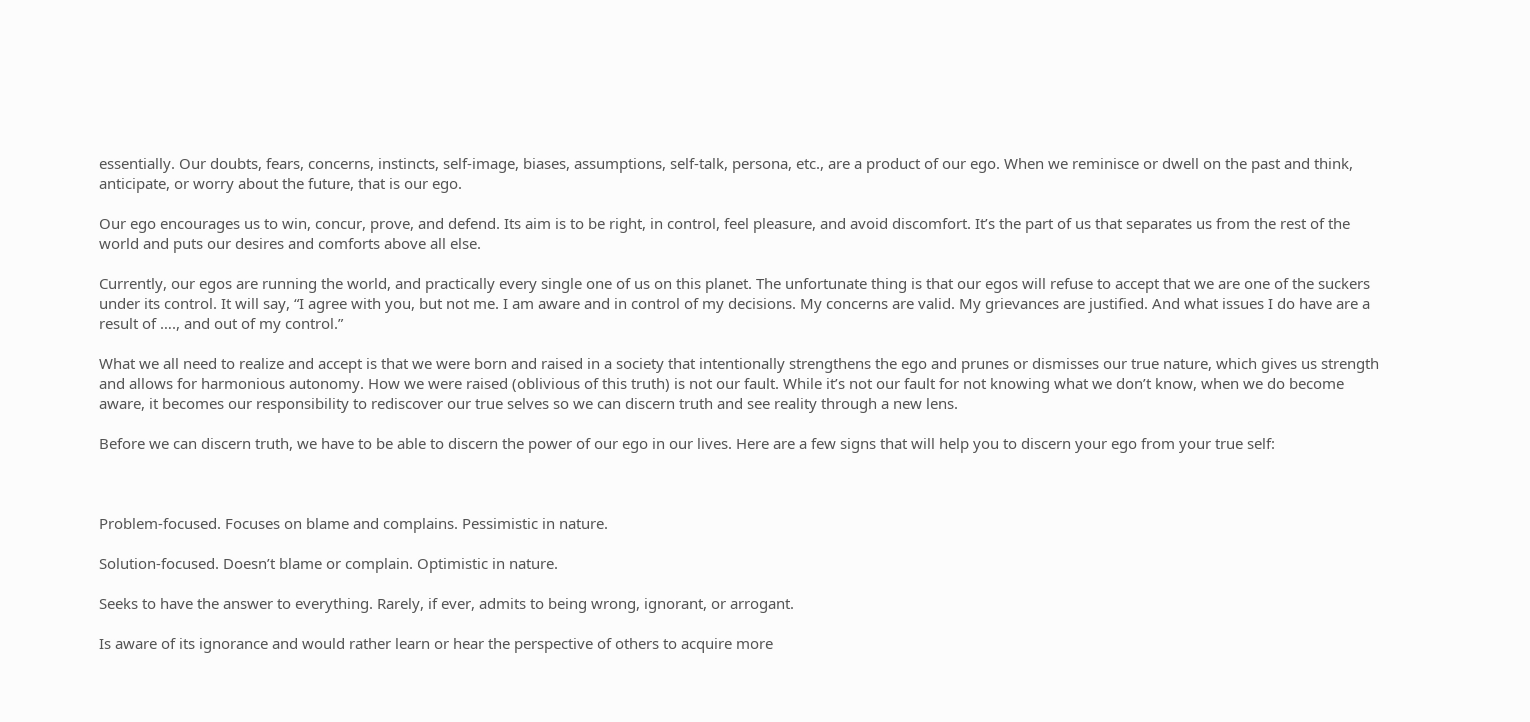essentially. Our doubts, fears, concerns, instincts, self-image, biases, assumptions, self-talk, persona, etc., are a product of our ego. When we reminisce or dwell on the past and think, anticipate, or worry about the future, that is our ego.

Our ego encourages us to win, concur, prove, and defend. Its aim is to be right, in control, feel pleasure, and avoid discomfort. It’s the part of us that separates us from the rest of the world and puts our desires and comforts above all else.

Currently, our egos are running the world, and practically every single one of us on this planet. The unfortunate thing is that our egos will refuse to accept that we are one of the suckers under its control. It will say, “I agree with you, but not me. I am aware and in control of my decisions. My concerns are valid. My grievances are justified. And what issues I do have are a result of …., and out of my control.”

What we all need to realize and accept is that we were born and raised in a society that intentionally strengthens the ego and prunes or dismisses our true nature, which gives us strength and allows for harmonious autonomy. How we were raised (oblivious of this truth) is not our fault. While it’s not our fault for not knowing what we don’t know, when we do become aware, it becomes our responsibility to rediscover our true selves so we can discern truth and see reality through a new lens.

Before we can discern truth, we have to be able to discern the power of our ego in our lives. Here are a few signs that will help you to discern your ego from your true self:



Problem-focused. Focuses on blame and complains. Pessimistic in nature.

Solution-focused. Doesn’t blame or complain. Optimistic in nature.

Seeks to have the answer to everything. Rarely, if ever, admits to being wrong, ignorant, or arrogant.

Is aware of its ignorance and would rather learn or hear the perspective of others to acquire more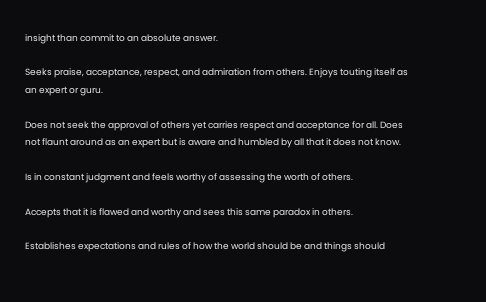insight than commit to an absolute answer.

Seeks praise, acceptance, respect, and admiration from others. Enjoys touting itself as an expert or guru.

Does not seek the approval of others yet carries respect and acceptance for all. Does not flaunt around as an expert but is aware and humbled by all that it does not know.

Is in constant judgment and feels worthy of assessing the worth of others.

Accepts that it is flawed and worthy and sees this same paradox in others.

Establishes expectations and rules of how the world should be and things should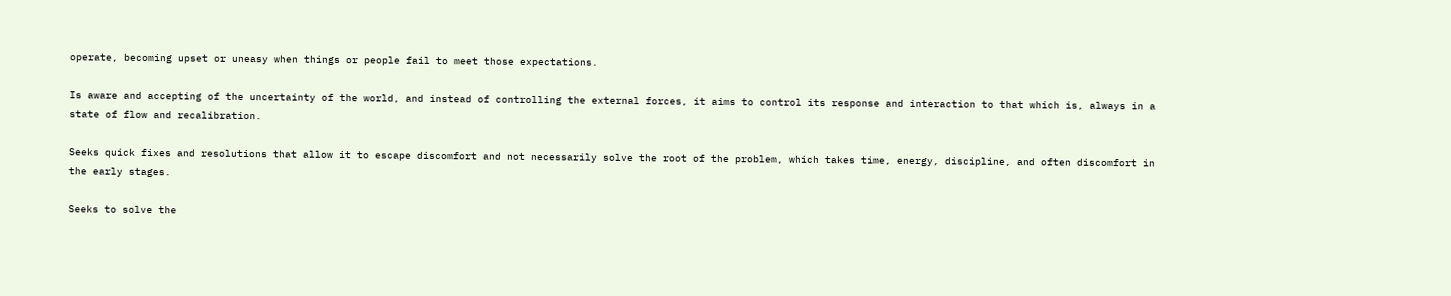operate, becoming upset or uneasy when things or people fail to meet those expectations.

Is aware and accepting of the uncertainty of the world, and instead of controlling the external forces, it aims to control its response and interaction to that which is, always in a state of flow and recalibration.

Seeks quick fixes and resolutions that allow it to escape discomfort and not necessarily solve the root of the problem, which takes time, energy, discipline, and often discomfort in the early stages.

Seeks to solve the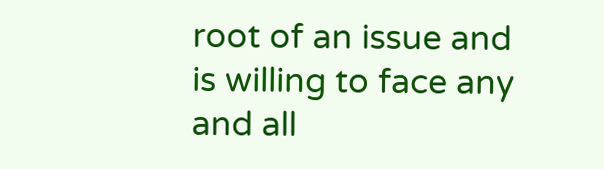root of an issue and is willing to face any and all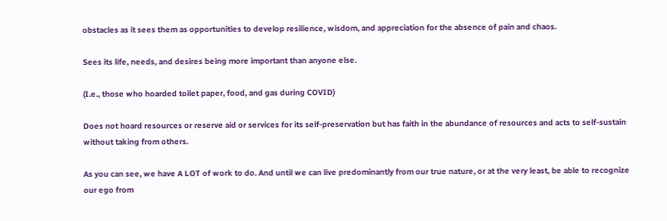obstacles as it sees them as opportunities to develop resilience, wisdom, and appreciation for the absence of pain and chaos.

Sees its life, needs, and desires being more important than anyone else.

(I.e., those who hoarded toilet paper, food, and gas during COVID)

Does not hoard resources or reserve aid or services for its self-preservation but has faith in the abundance of resources and acts to self-sustain without taking from others.

As you can see, we have A LOT of work to do. And until we can live predominantly from our true nature, or at the very least, be able to recognize our ego from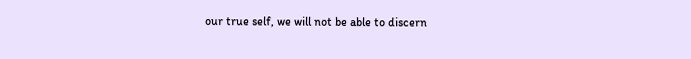our true self, we will not be able to discern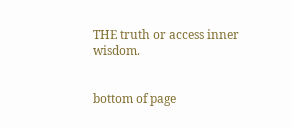THE truth or access inner wisdom.


bottom of page